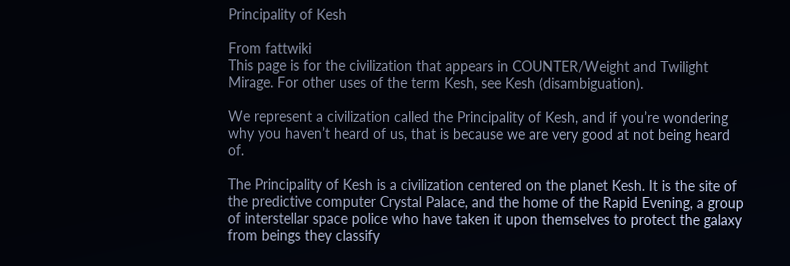Principality of Kesh

From fattwiki
This page is for the civilization that appears in COUNTER/Weight and Twilight Mirage. For other uses of the term Kesh, see Kesh (disambiguation).

We represent a civilization called the Principality of Kesh, and if you’re wondering why you haven’t heard of us, that is because we are very good at not being heard of.

The Principality of Kesh is a civilization centered on the planet Kesh. It is the site of the predictive computer Crystal Palace, and the home of the Rapid Evening, a group of interstellar space police who have taken it upon themselves to protect the galaxy from beings they classify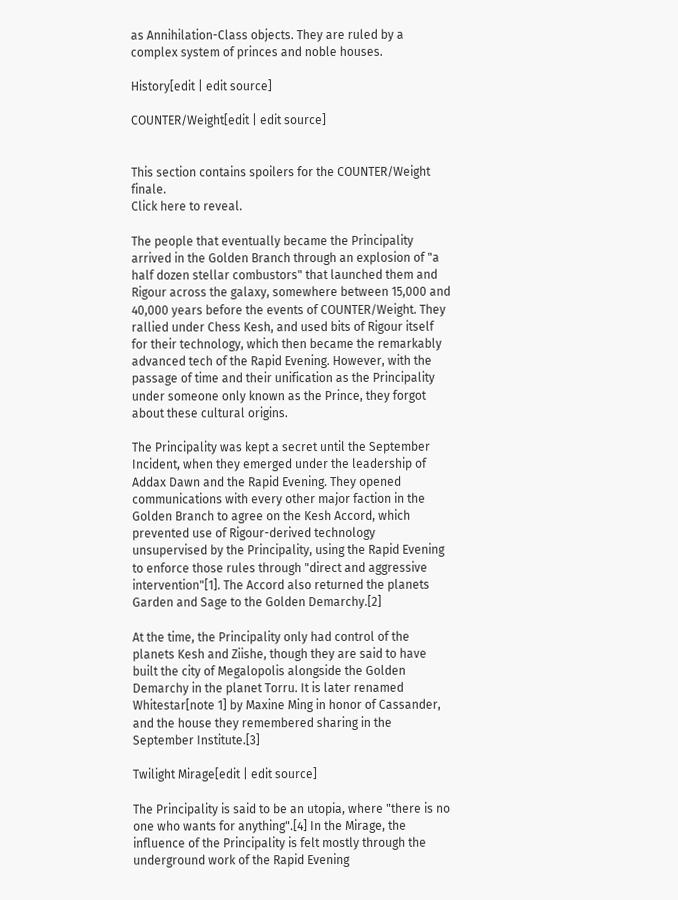as Annihilation-Class objects. They are ruled by a complex system of princes and noble houses.

History[edit | edit source]

COUNTER/Weight[edit | edit source]


This section contains spoilers for the COUNTER/Weight finale.
Click here to reveal.

The people that eventually became the Principality arrived in the Golden Branch through an explosion of "a half dozen stellar combustors" that launched them and Rigour across the galaxy, somewhere between 15,000 and 40,000 years before the events of COUNTER/Weight. They rallied under Chess Kesh, and used bits of Rigour itself for their technology, which then became the remarkably advanced tech of the Rapid Evening. However, with the passage of time and their unification as the Principality under someone only known as the Prince, they forgot about these cultural origins.

The Principality was kept a secret until the September Incident, when they emerged under the leadership of Addax Dawn and the Rapid Evening. They opened communications with every other major faction in the Golden Branch to agree on the Kesh Accord, which prevented use of Rigour-derived technology unsupervised by the Principality, using the Rapid Evening to enforce those rules through "direct and aggressive intervention"[1]. The Accord also returned the planets Garden and Sage to the Golden Demarchy.[2]

At the time, the Principality only had control of the planets Kesh and Ziishe, though they are said to have built the city of Megalopolis alongside the Golden Demarchy in the planet Torru. It is later renamed Whitestar[note 1] by Maxine Ming in honor of Cassander, and the house they remembered sharing in the September Institute.[3]

Twilight Mirage[edit | edit source]

The Principality is said to be an utopia, where "there is no one who wants for anything".[4] In the Mirage, the influence of the Principality is felt mostly through the underground work of the Rapid Evening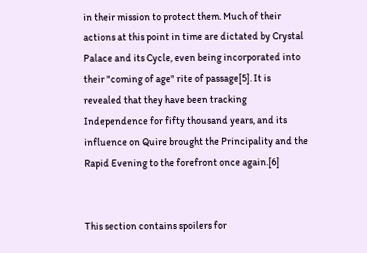in their mission to protect them. Much of their actions at this point in time are dictated by Crystal Palace and its Cycle, even being incorporated into their "coming of age" rite of passage[5]. It is revealed that they have been tracking Independence for fifty thousand years, and its influence on Quire brought the Principality and the Rapid Evening to the forefront once again.[6]


This section contains spoilers for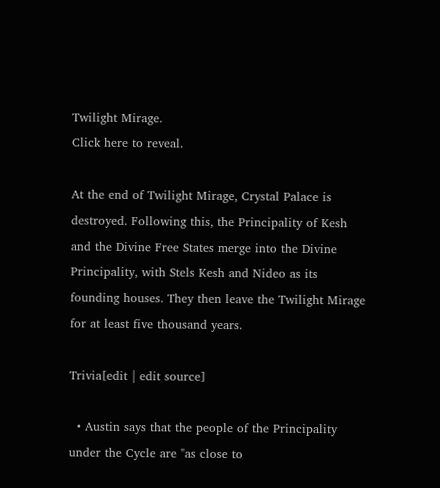Twilight Mirage.
Click here to reveal.

At the end of Twilight Mirage, Crystal Palace is destroyed. Following this, the Principality of Kesh and the Divine Free States merge into the Divine Principality, with Stels Kesh and Nideo as its founding houses. They then leave the Twilight Mirage for at least five thousand years.

Trivia[edit | edit source]

  • Austin says that the people of the Principality under the Cycle are "as close to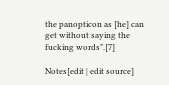the panopticon as [he] can get without saying the fucking words".[7]

Notes[edit | edit source]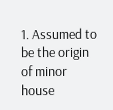1. Assumed to be the origin of minor house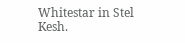Whitestar in Stel Kesh.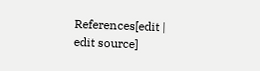References[edit | edit source]